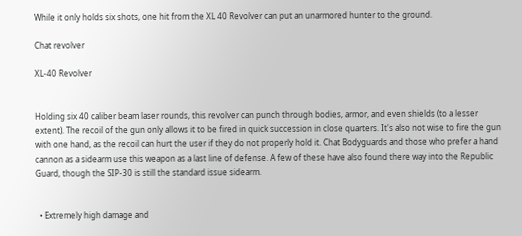While it only holds six shots, one hit from the XL 40 Revolver can put an unarmored hunter to the ground.

Chat revolver

XL-40 Revolver


Holding six 40 caliber beam laser rounds, this revolver can punch through bodies, armor, and even shields (to a lesser extent). The recoil of the gun only allows it to be fired in quick succession in close quarters. It's also not wise to fire the gun with one hand, as the recoil can hurt the user if they do not properly hold it. Chat Bodyguards and those who prefer a hand cannon as a sidearm use this weapon as a last line of defense. A few of these have also found there way into the Republic Guard, though the SIP-30 is still the standard issue sidearm.


  • Extremely high damage and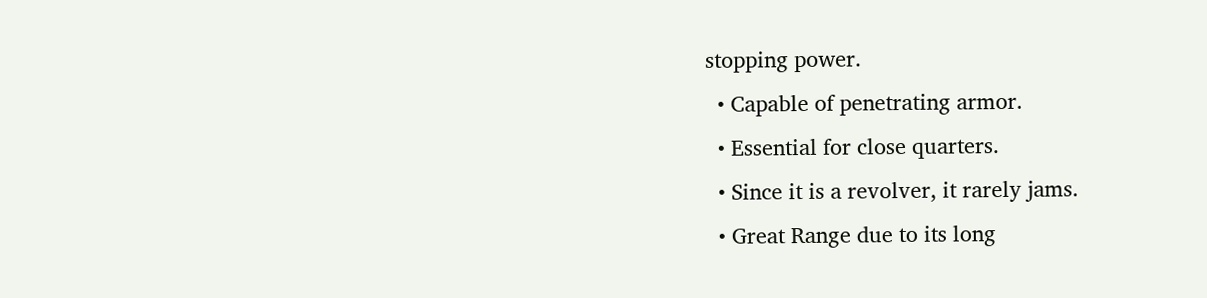stopping power.
  • Capable of penetrating armor.
  • Essential for close quarters.
  • Since it is a revolver, it rarely jams.
  • Great Range due to its long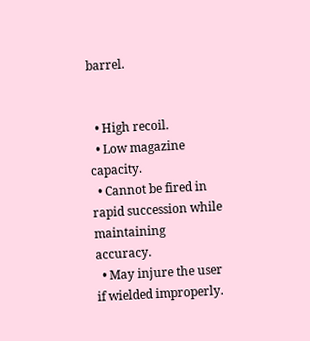barrel.


  • High recoil.
  • Low magazine capacity.
  • Cannot be fired in rapid succession while maintaining accuracy.
  • May injure the user if wielded improperly.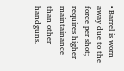• Barrel is worn away due to the force per shot; requires higher maintainance than other handguns.